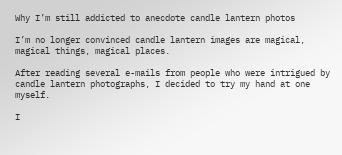Why I’m still addicted to anecdote candle lantern photos

I’m no longer convinced candle lantern images are magical, magical things, magical places.

After reading several e-mails from people who were intrigued by candle lantern photographs, I decided to try my hand at one myself.

I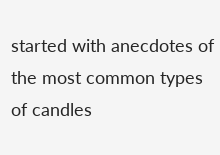started with anecdotes of the most common types of candles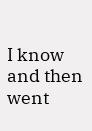I know and then went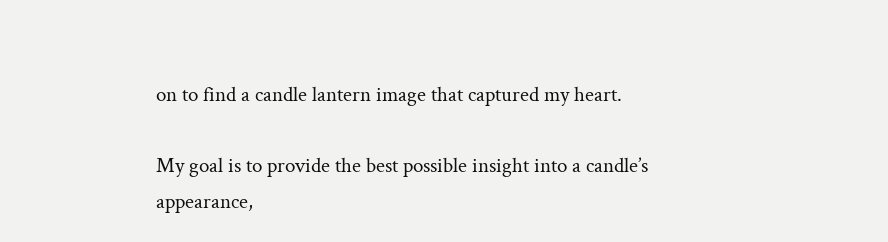on to find a candle lantern image that captured my heart.

My goal is to provide the best possible insight into a candle’s appearance,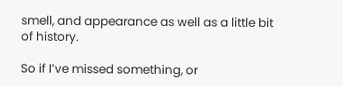smell, and appearance as well as a little bit of history.

So if I’ve missed something, or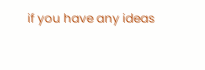if you have any ideas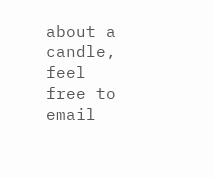about a candle, feel free to email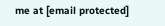me at [email protected]